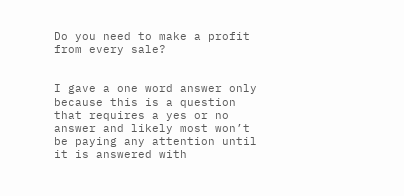Do you need to make a profit from every sale?


I gave a one word answer only because this is a question that requires a yes or no answer and likely most won’t be paying any attention until it is answered with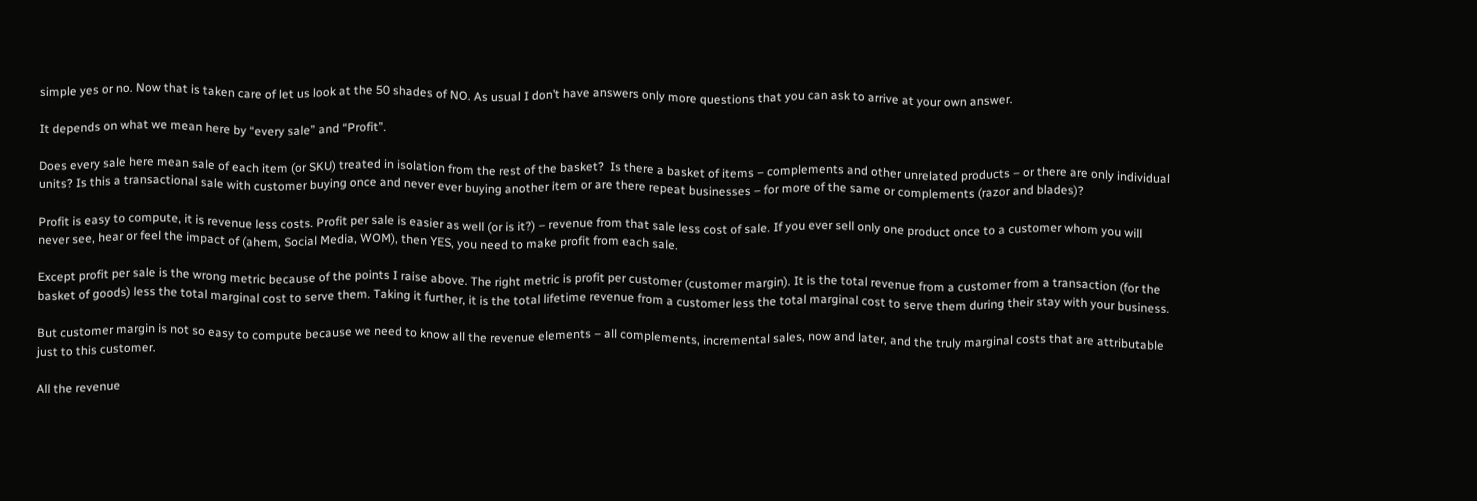simple yes or no. Now that is taken care of let us look at the 50 shades of NO. As usual I don’t have answers only more questions that you can ask to arrive at your own answer.

It depends on what we mean here by “every sale” and “Profit”.

Does every sale here mean sale of each item (or SKU) treated in isolation from the rest of the basket?  Is there a basket of items – complements and other unrelated products – or there are only individual units? Is this a transactional sale with customer buying once and never ever buying another item or are there repeat businesses – for more of the same or complements (razor and blades)?

Profit is easy to compute, it is revenue less costs. Profit per sale is easier as well (or is it?) – revenue from that sale less cost of sale. If you ever sell only one product once to a customer whom you will never see, hear or feel the impact of (ahem, Social Media, WOM), then YES, you need to make profit from each sale.

Except profit per sale is the wrong metric because of the points I raise above. The right metric is profit per customer (customer margin). It is the total revenue from a customer from a transaction (for the basket of goods) less the total marginal cost to serve them. Taking it further, it is the total lifetime revenue from a customer less the total marginal cost to serve them during their stay with your business.

But customer margin is not so easy to compute because we need to know all the revenue elements – all complements, incremental sales, now and later, and the truly marginal costs that are attributable just to this customer.

All the revenue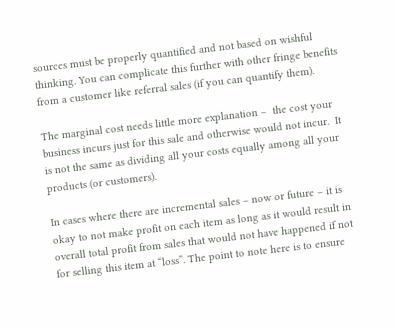sources must be properly quantified and not based on wishful thinking. You can complicate this further with other fringe benefits from a customer like referral sales (if you can quantify them).

The marginal cost needs little more explanation –  the cost your business incurs just for this sale and otherwise would not incur.  It is not the same as dividing all your costs equally among all your products (or customers).

In cases where there are incremental sales – now or future – it is okay to not make profit on each item as long as it would result in overall total profit from sales that would not have happened if not for selling this item at “loss”. The point to note here is to ensure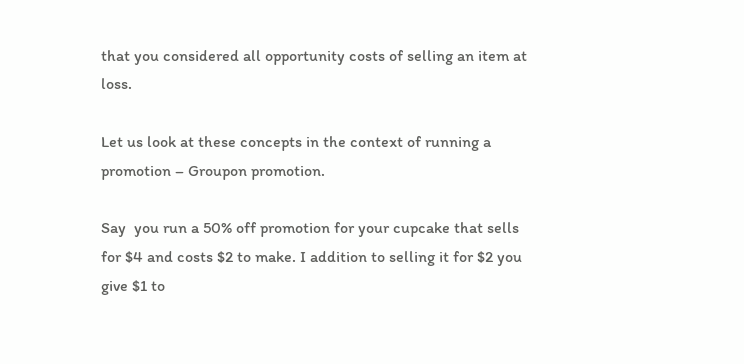that you considered all opportunity costs of selling an item at loss.

Let us look at these concepts in the context of running a promotion – Groupon promotion.

Say  you run a 50% off promotion for your cupcake that sells for $4 and costs $2 to make. I addition to selling it for $2 you give $1 to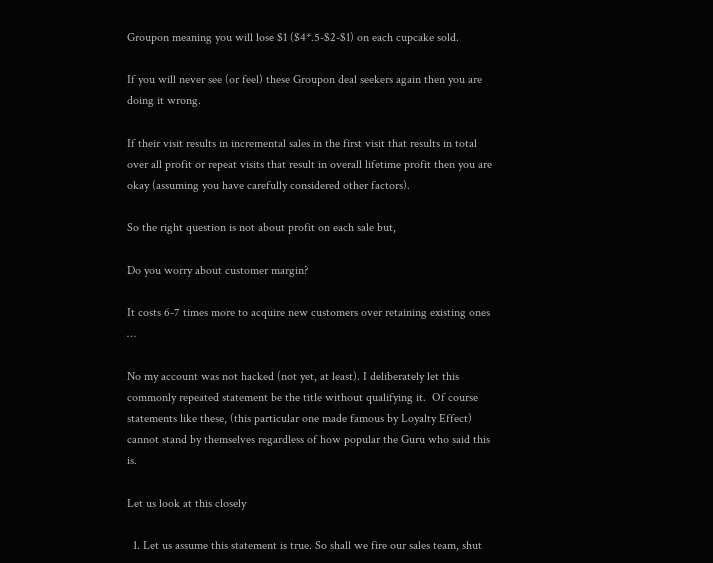Groupon meaning you will lose $1 ($4*.5-$2-$1) on each cupcake sold.

If you will never see (or feel) these Groupon deal seekers again then you are doing it wrong.

If their visit results in incremental sales in the first visit that results in total over all profit or repeat visits that result in overall lifetime profit then you are okay (assuming you have carefully considered other factors).

So the right question is not about profit on each sale but,

Do you worry about customer margin?

It costs 6-7 times more to acquire new customers over retaining existing ones …

No my account was not hacked (not yet, at least). I deliberately let this commonly repeated statement be the title without qualifying it.  Of course statements like these, (this particular one made famous by Loyalty Effect) cannot stand by themselves regardless of how popular the Guru who said this is.

Let us look at this closely

  1. Let us assume this statement is true. So shall we fire our sales team, shut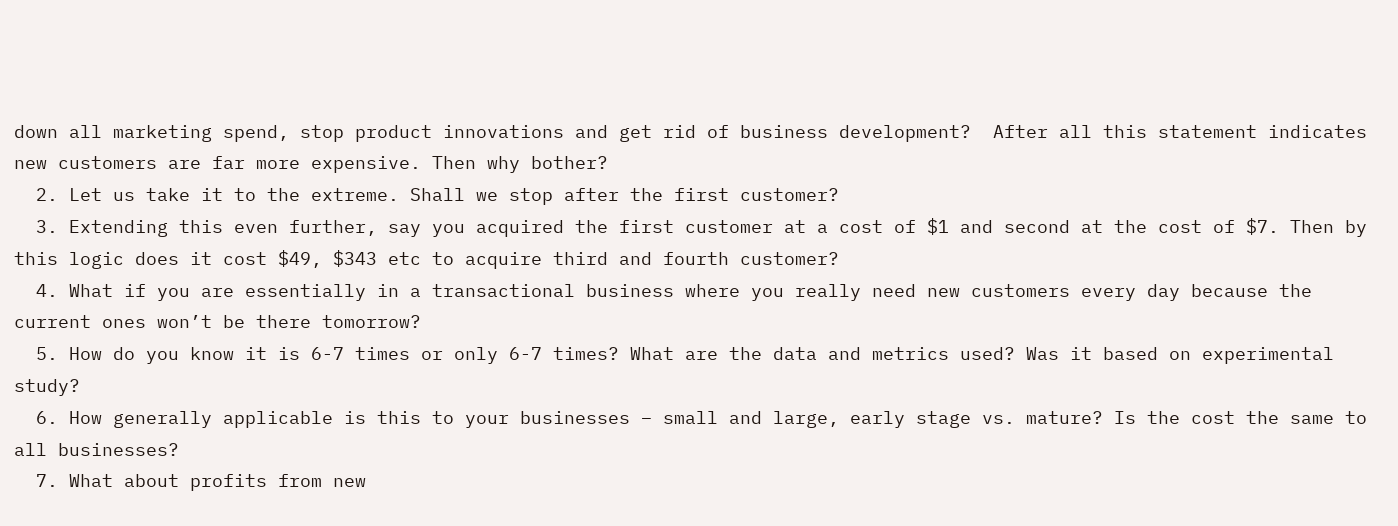down all marketing spend, stop product innovations and get rid of business development?  After all this statement indicates new customers are far more expensive. Then why bother?
  2. Let us take it to the extreme. Shall we stop after the first customer?
  3. Extending this even further, say you acquired the first customer at a cost of $1 and second at the cost of $7. Then by this logic does it cost $49, $343 etc to acquire third and fourth customer?
  4. What if you are essentially in a transactional business where you really need new customers every day because the current ones won’t be there tomorrow?
  5. How do you know it is 6-7 times or only 6-7 times? What are the data and metrics used? Was it based on experimental study?
  6. How generally applicable is this to your businesses – small and large, early stage vs. mature? Is the cost the same to all businesses?
  7. What about profits from new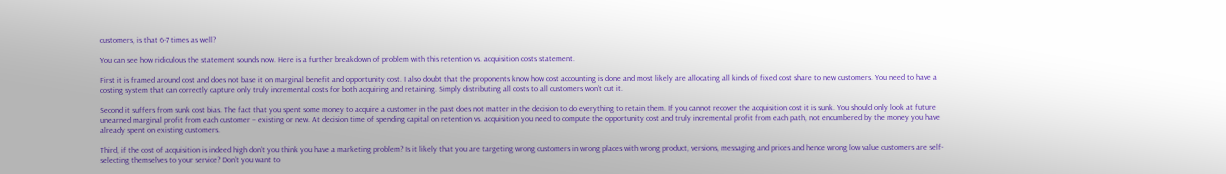customers, is that 6-7 times as well?

You can see how ridiculous the statement sounds now. Here is a further breakdown of problem with this retention vs. acquisition costs statement.

First it is framed around cost and does not base it on marginal benefit and opportunity cost. I also doubt that the proponents know how cost accounting is done and most likely are allocating all kinds of fixed cost share to new customers. You need to have a costing system that can correctly capture only truly incremental costs for both acquiring and retaining. Simply distributing all costs to all customers won’t cut it.

Second it suffers from sunk cost bias. The fact that you spent some money to acquire a customer in the past does not matter in the decision to do everything to retain them. If you cannot recover the acquisition cost it is sunk. You should only look at future unearned marginal profit from each customer – existing or new. At decision time of spending capital on retention vs. acquisition you need to compute the opportunity cost and truly incremental profit from each path, not encumbered by the money you have already spent on existing customers.

Third, if the cost of acquisition is indeed high don’t you think you have a marketing problem? Is it likely that you are targeting wrong customers in wrong places with wrong product, versions, messaging and prices and hence wrong low value customers are self-selecting themselves to your service? Don’t you want to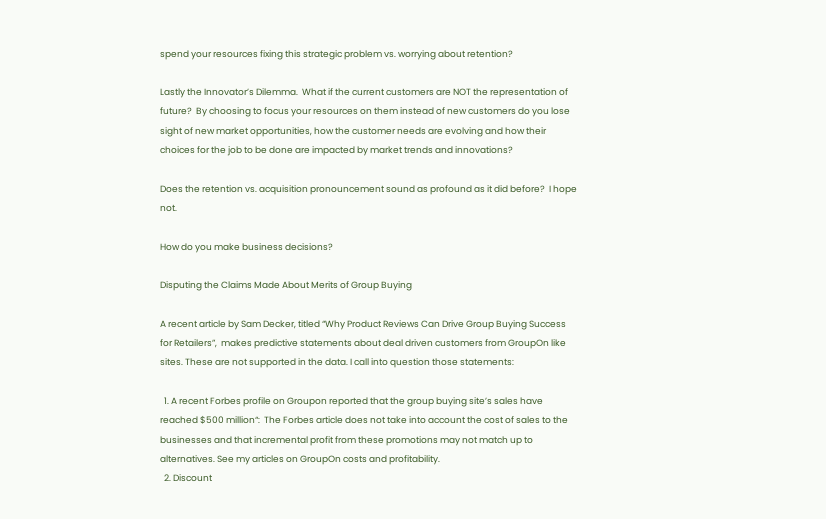spend your resources fixing this strategic problem vs. worrying about retention?

Lastly the Innovator’s Dilemma.  What if the current customers are NOT the representation of future?  By choosing to focus your resources on them instead of new customers do you lose sight of new market opportunities, how the customer needs are evolving and how their choices for the job to be done are impacted by market trends and innovations?

Does the retention vs. acquisition pronouncement sound as profound as it did before?  I hope not.

How do you make business decisions?

Disputing the Claims Made About Merits of Group Buying

A recent article by Sam Decker, titled “Why Product Reviews Can Drive Group Buying Success for Retailers”,  makes predictive statements about deal driven customers from GroupOn like sites. These are not supported in the data. I call into question those statements:

  1. A recent Forbes profile on Groupon reported that the group buying site’s sales have reached $500 million“:  The Forbes article does not take into account the cost of sales to the businesses and that incremental profit from these promotions may not match up to alternatives. See my articles on GroupOn costs and profitability.
  2. Discount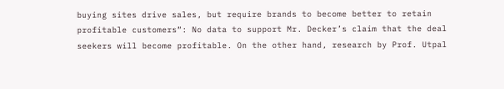buying sites drive sales, but require brands to become better to retain profitable customers“: No data to support Mr. Decker’s claim that the deal seekers will become profitable. On the other hand, research by Prof. Utpal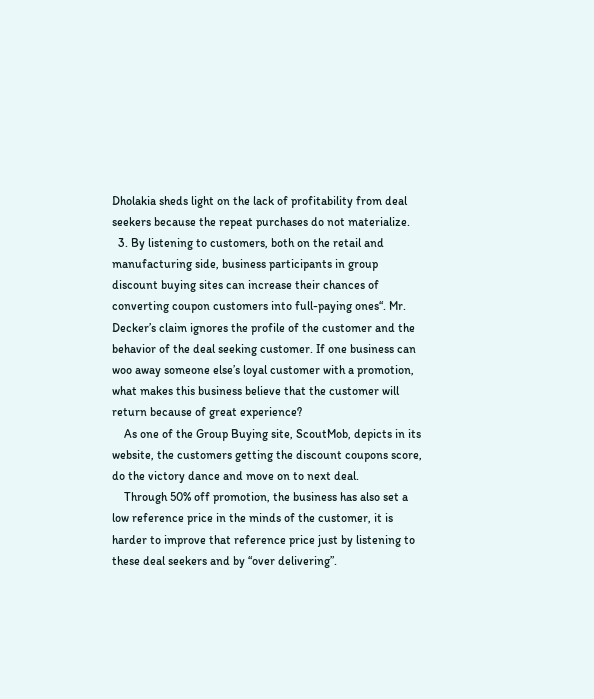Dholakia sheds light on the lack of profitability from deal seekers because the repeat purchases do not materialize.
  3. By listening to customers, both on the retail and manufacturing side, business participants in group discount buying sites can increase their chances of converting coupon customers into full-paying ones“. Mr. Decker’s claim ignores the profile of the customer and the behavior of the deal seeking customer. If one business can woo away someone else’s loyal customer with a promotion, what makes this business believe that the customer will return because of great experience?
    As one of the Group Buying site, ScoutMob, depicts in its website, the customers getting the discount coupons score, do the victory dance and move on to next deal.
    Through 50% off promotion, the business has also set a low reference price in the minds of the customer, it is harder to improve that reference price just by listening to these deal seekers and by “over delivering”.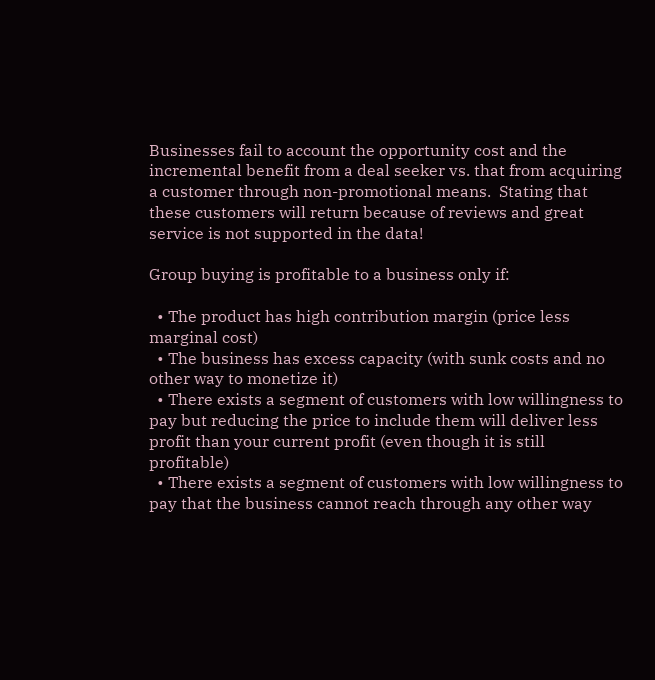Businesses fail to account the opportunity cost and the incremental benefit from a deal seeker vs. that from acquiring a customer through non-promotional means.  Stating that these customers will return because of reviews and great service is not supported in the data!

Group buying is profitable to a business only if:

  • The product has high contribution margin (price less marginal cost)
  • The business has excess capacity (with sunk costs and no other way to monetize it)
  • There exists a segment of customers with low willingness to pay but reducing the price to include them will deliver less profit than your current profit (even though it is still profitable)
  • There exists a segment of customers with low willingness to pay that the business cannot reach through any other way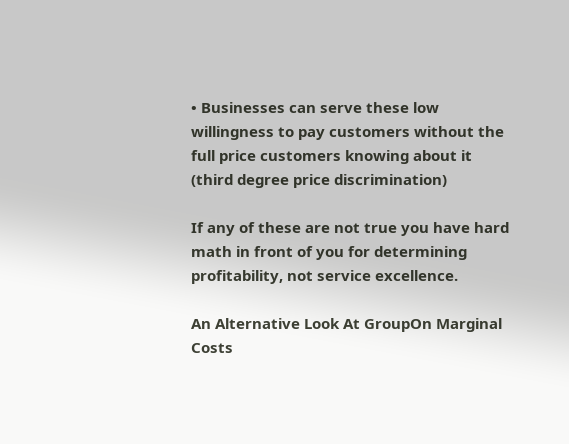• Businesses can serve these low willingness to pay customers without the full price customers knowing about it (third degree price discrimination)

If any of these are not true you have hard math in front of you for determining profitability, not service excellence.

An Alternative Look At GroupOn Marginal Costs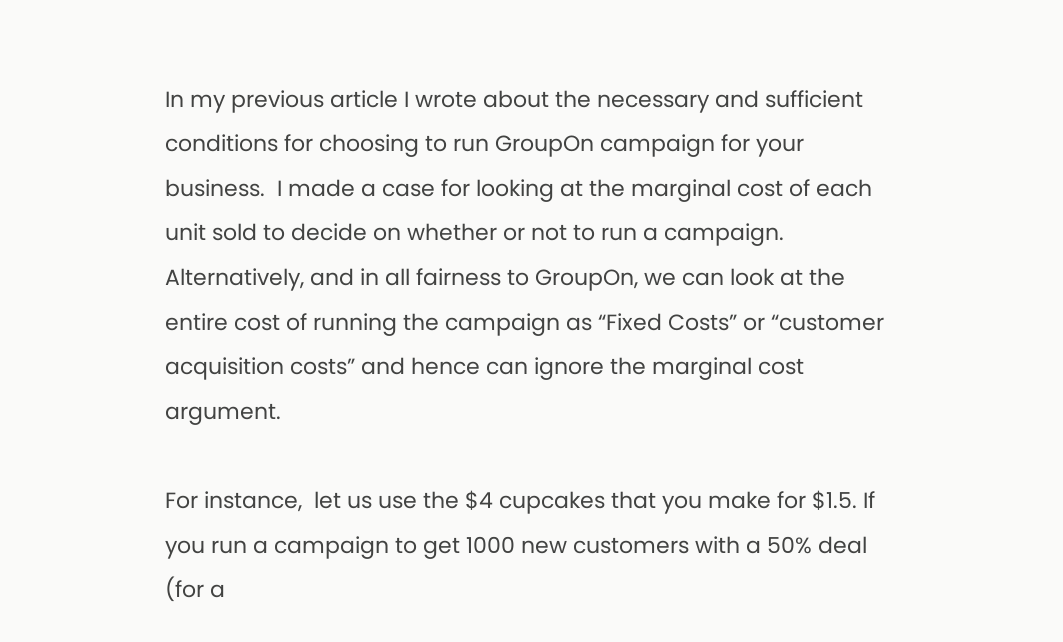In my previous article I wrote about the necessary and sufficient conditions for choosing to run GroupOn campaign for your business.  I made a case for looking at the marginal cost of each unit sold to decide on whether or not to run a campaign. Alternatively, and in all fairness to GroupOn, we can look at the entire cost of running the campaign as “Fixed Costs” or “customer acquisition costs” and hence can ignore the marginal cost argument.

For instance,  let us use the $4 cupcakes that you make for $1.5. If you run a campaign to get 1000 new customers with a 50% deal  (for a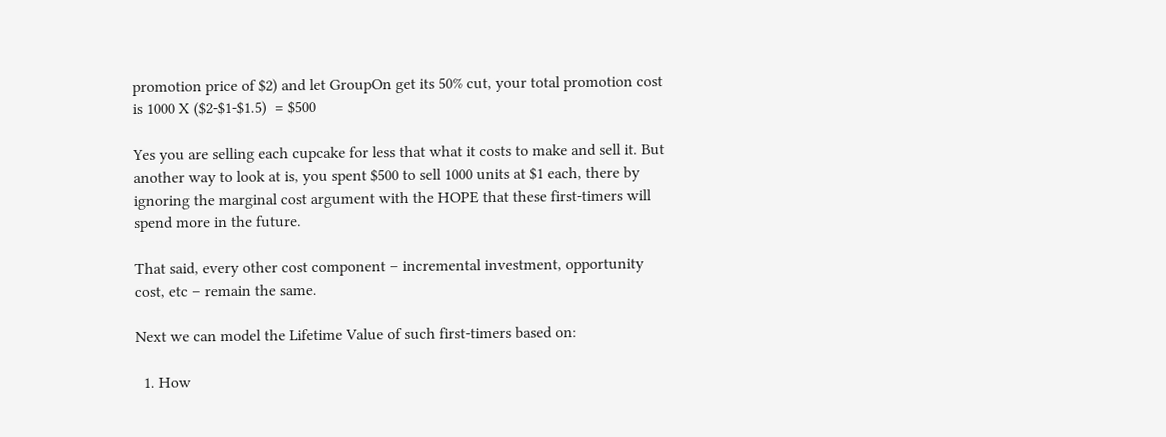promotion price of $2) and let GroupOn get its 50% cut, your total promotion cost is 1000 X ($2-$1-$1.5)  = $500

Yes you are selling each cupcake for less that what it costs to make and sell it. But another way to look at is, you spent $500 to sell 1000 units at $1 each, there by ignoring the marginal cost argument with the HOPE that these first-timers will spend more in the future.

That said, every other cost component – incremental investment, opportunity cost, etc – remain the same.

Next we can model the Lifetime Value of such first-timers based on:

  1. How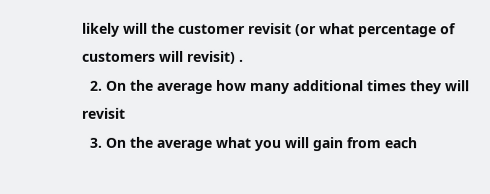likely will the customer revisit (or what percentage of customers will revisit) .
  2. On the average how many additional times they will revisit
  3. On the average what you will gain from each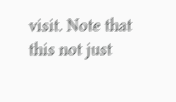visit. Note that this not just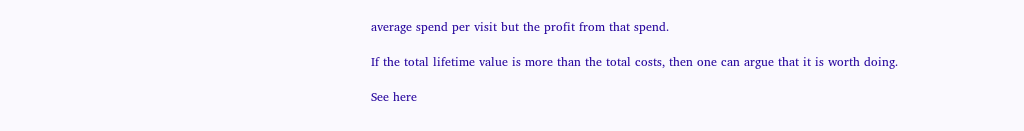average spend per visit but the profit from that spend.

If the total lifetime value is more than the total costs, then one can argue that it is worth doing.

See here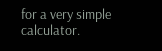for a very simple calculator.